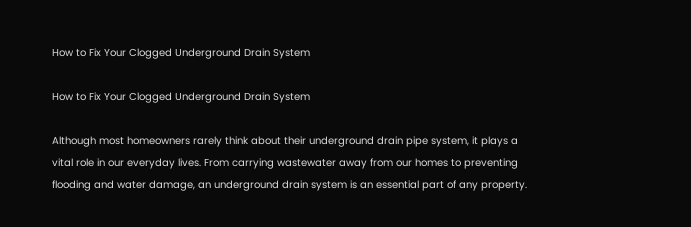How to Fix Your Clogged Underground Drain System

How to Fix Your Clogged Underground Drain System

Although most homeowners rarely think about their underground drain pipe system, it plays a vital role in our everyday lives. From carrying wastewater away from our homes to preventing flooding and water damage, an underground drain system is an essential part of any property.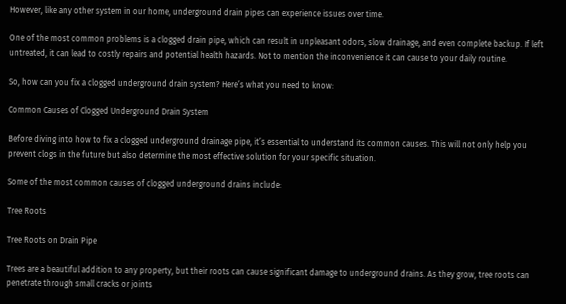However, like any other system in our home, underground drain pipes can experience issues over time.

One of the most common problems is a clogged drain pipe, which can result in unpleasant odors, slow drainage, and even complete backup. If left untreated, it can lead to costly repairs and potential health hazards. Not to mention the inconvenience it can cause to your daily routine.

So, how can you fix a clogged underground drain system? Here’s what you need to know:

Common Causes of Clogged Underground Drain System

Before diving into how to fix a clogged underground drainage pipe, it’s essential to understand its common causes. This will not only help you prevent clogs in the future but also determine the most effective solution for your specific situation.

Some of the most common causes of clogged underground drains include:

Tree Roots

Tree Roots on Drain Pipe

Trees are a beautiful addition to any property, but their roots can cause significant damage to underground drains. As they grow, tree roots can penetrate through small cracks or joints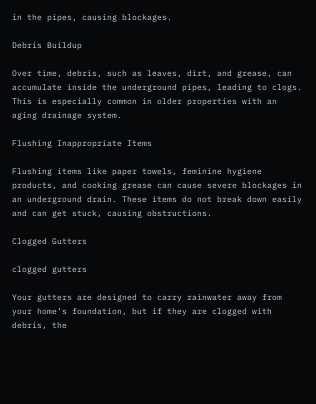in the pipes, causing blockages.

Debris Buildup

Over time, debris, such as leaves, dirt, and grease, can accumulate inside the underground pipes, leading to clogs. This is especially common in older properties with an aging drainage system.

Flushing Inappropriate Items

Flushing items like paper towels, feminine hygiene products, and cooking grease can cause severe blockages in an underground drain. These items do not break down easily and can get stuck, causing obstructions.

Clogged Gutters

clogged gutters

Your gutters are designed to carry rainwater away from your home’s foundation, but if they are clogged with debris, the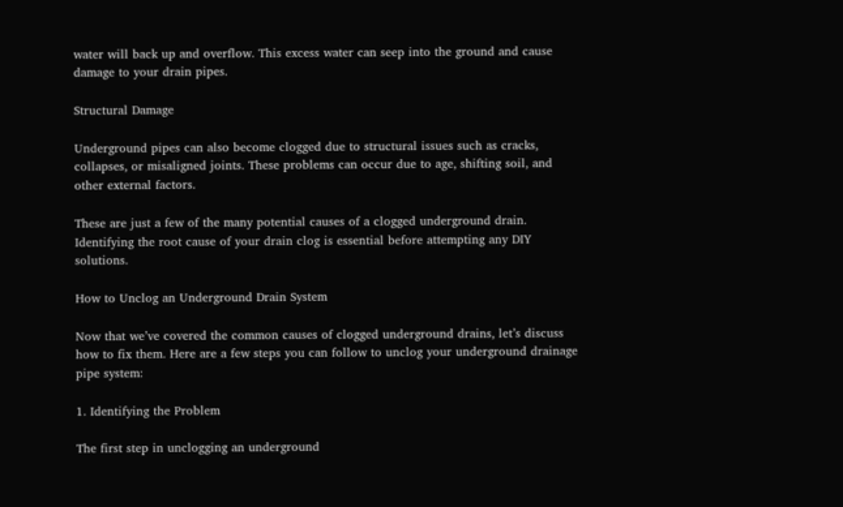water will back up and overflow. This excess water can seep into the ground and cause damage to your drain pipes.

Structural Damage

Underground pipes can also become clogged due to structural issues such as cracks, collapses, or misaligned joints. These problems can occur due to age, shifting soil, and other external factors.

These are just a few of the many potential causes of a clogged underground drain. Identifying the root cause of your drain clog is essential before attempting any DIY solutions.

How to Unclog an Underground Drain System

Now that we’ve covered the common causes of clogged underground drains, let’s discuss how to fix them. Here are a few steps you can follow to unclog your underground drainage pipe system:

1. Identifying the Problem

The first step in unclogging an underground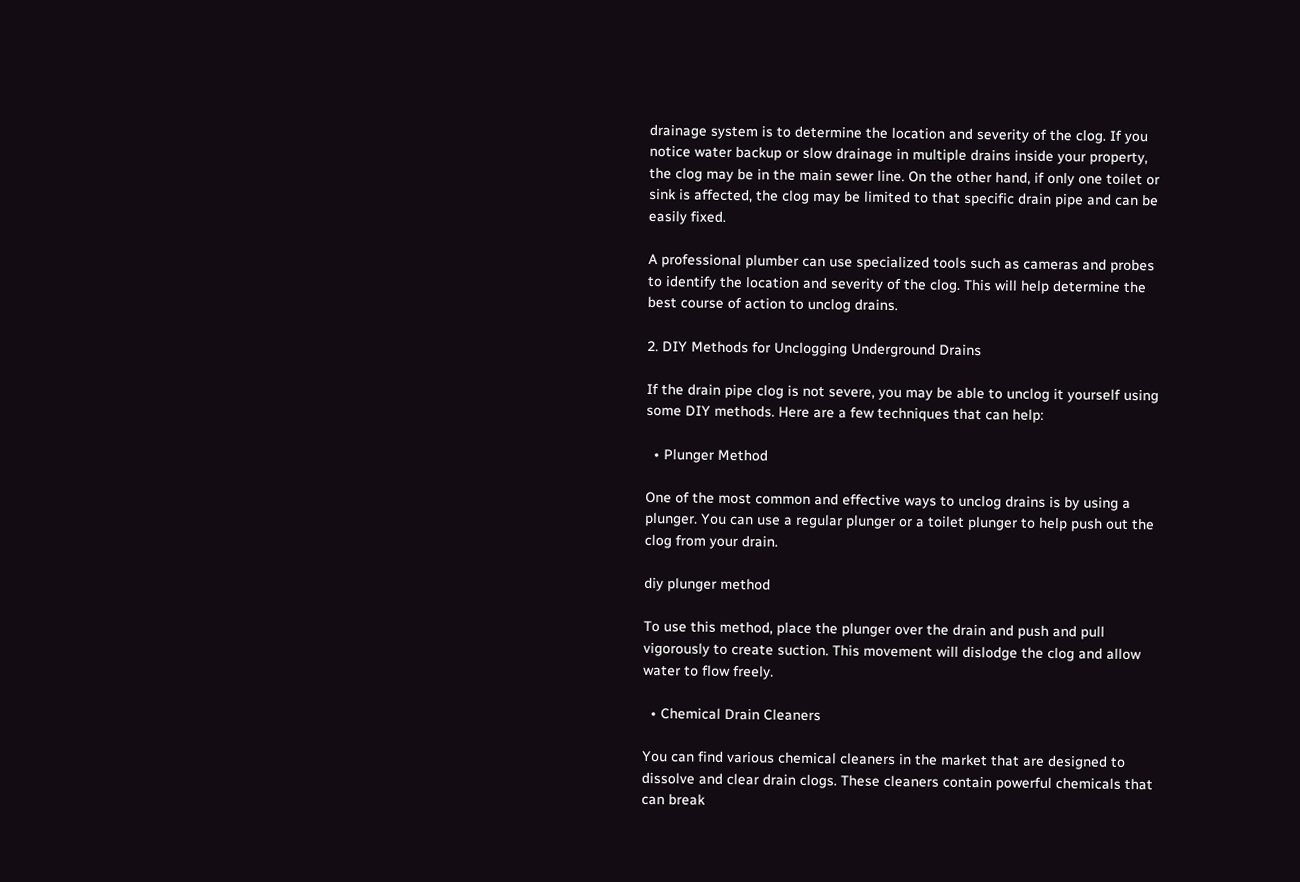drainage system is to determine the location and severity of the clog. If you notice water backup or slow drainage in multiple drains inside your property, the clog may be in the main sewer line. On the other hand, if only one toilet or sink is affected, the clog may be limited to that specific drain pipe and can be easily fixed.

A professional plumber can use specialized tools such as cameras and probes to identify the location and severity of the clog. This will help determine the best course of action to unclog drains.

2. DIY Methods for Unclogging Underground Drains

If the drain pipe clog is not severe, you may be able to unclog it yourself using some DIY methods. Here are a few techniques that can help:

  • Plunger Method

One of the most common and effective ways to unclog drains is by using a plunger. You can use a regular plunger or a toilet plunger to help push out the clog from your drain.

diy plunger method

To use this method, place the plunger over the drain and push and pull vigorously to create suction. This movement will dislodge the clog and allow water to flow freely.

  • Chemical Drain Cleaners

You can find various chemical cleaners in the market that are designed to dissolve and clear drain clogs. These cleaners contain powerful chemicals that can break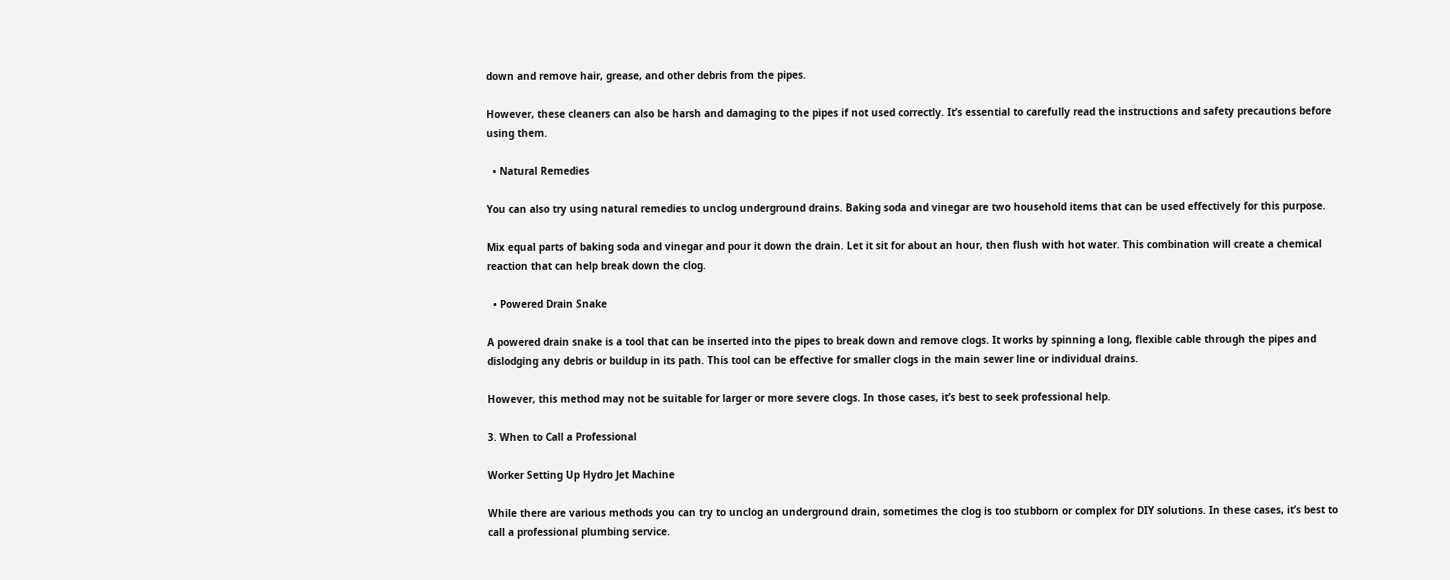down and remove hair, grease, and other debris from the pipes.

However, these cleaners can also be harsh and damaging to the pipes if not used correctly. It’s essential to carefully read the instructions and safety precautions before using them.

  • Natural Remedies

You can also try using natural remedies to unclog underground drains. Baking soda and vinegar are two household items that can be used effectively for this purpose.

Mix equal parts of baking soda and vinegar and pour it down the drain. Let it sit for about an hour, then flush with hot water. This combination will create a chemical reaction that can help break down the clog.

  • Powered Drain Snake

A powered drain snake is a tool that can be inserted into the pipes to break down and remove clogs. It works by spinning a long, flexible cable through the pipes and dislodging any debris or buildup in its path. This tool can be effective for smaller clogs in the main sewer line or individual drains.

However, this method may not be suitable for larger or more severe clogs. In those cases, it’s best to seek professional help.

3. When to Call a Professional

Worker Setting Up Hydro Jet Machine

While there are various methods you can try to unclog an underground drain, sometimes the clog is too stubborn or complex for DIY solutions. In these cases, it’s best to call a professional plumbing service.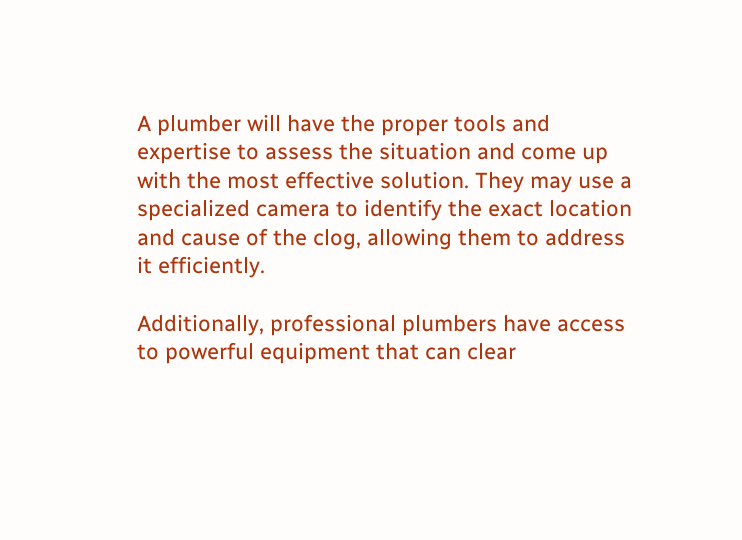A plumber will have the proper tools and expertise to assess the situation and come up with the most effective solution. They may use a specialized camera to identify the exact location and cause of the clog, allowing them to address it efficiently.

Additionally, professional plumbers have access to powerful equipment that can clear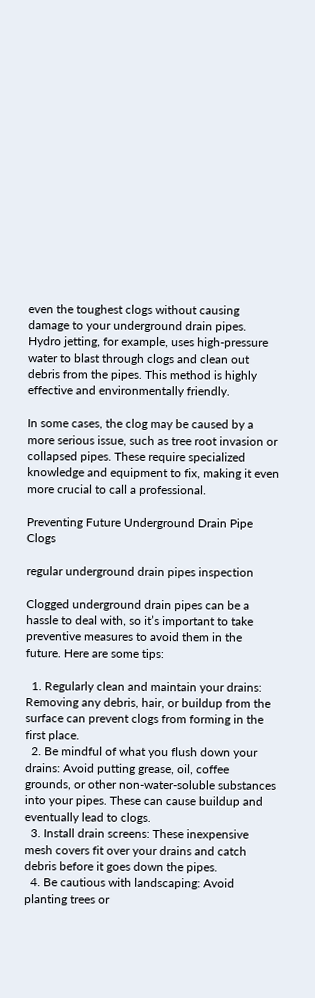even the toughest clogs without causing damage to your underground drain pipes. Hydro jetting, for example, uses high-pressure water to blast through clogs and clean out debris from the pipes. This method is highly effective and environmentally friendly.

In some cases, the clog may be caused by a more serious issue, such as tree root invasion or collapsed pipes. These require specialized knowledge and equipment to fix, making it even more crucial to call a professional.

Preventing Future Underground Drain Pipe Clogs

regular underground drain pipes inspection

Clogged underground drain pipes can be a hassle to deal with, so it’s important to take preventive measures to avoid them in the future. Here are some tips:

  1. Regularly clean and maintain your drains: Removing any debris, hair, or buildup from the surface can prevent clogs from forming in the first place.
  2. Be mindful of what you flush down your drains: Avoid putting grease, oil, coffee grounds, or other non-water-soluble substances into your pipes. These can cause buildup and eventually lead to clogs.
  3. Install drain screens: These inexpensive mesh covers fit over your drains and catch debris before it goes down the pipes.
  4. Be cautious with landscaping: Avoid planting trees or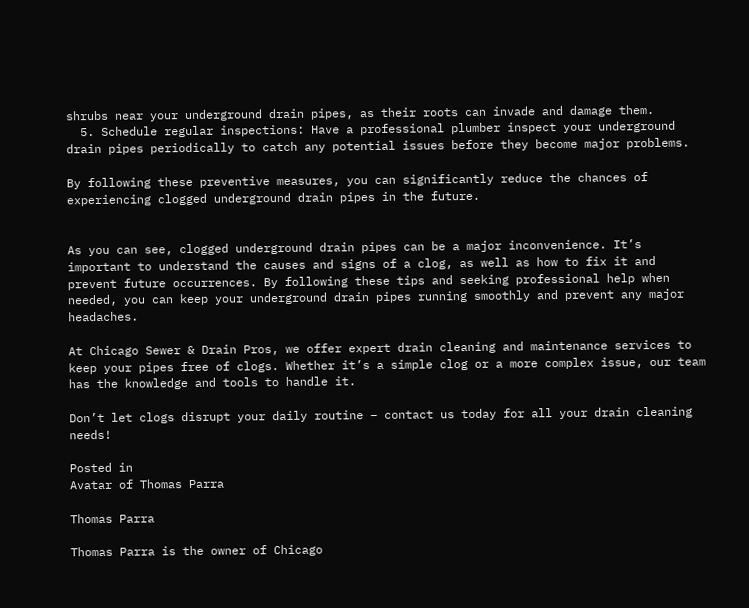shrubs near your underground drain pipes, as their roots can invade and damage them.
  5. Schedule regular inspections: Have a professional plumber inspect your underground drain pipes periodically to catch any potential issues before they become major problems.

By following these preventive measures, you can significantly reduce the chances of experiencing clogged underground drain pipes in the future.


As you can see, clogged underground drain pipes can be a major inconvenience. It’s important to understand the causes and signs of a clog, as well as how to fix it and prevent future occurrences. By following these tips and seeking professional help when needed, you can keep your underground drain pipes running smoothly and prevent any major headaches.

At Chicago Sewer & Drain Pros, we offer expert drain cleaning and maintenance services to keep your pipes free of clogs. Whether it’s a simple clog or a more complex issue, our team has the knowledge and tools to handle it.

Don’t let clogs disrupt your daily routine – contact us today for all your drain cleaning needs!

Posted in
Avatar of Thomas Parra

Thomas Parra

Thomas Parra is the owner of Chicago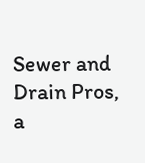Sewer and Drain Pros, a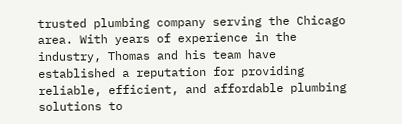trusted plumbing company serving the Chicago area. With years of experience in the industry, Thomas and his team have established a reputation for providing reliable, efficient, and affordable plumbing solutions to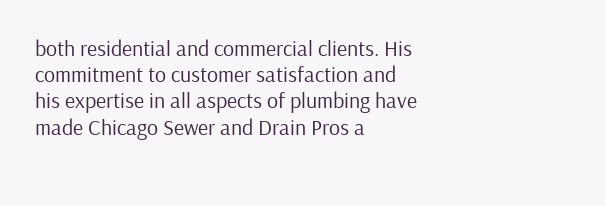both residential and commercial clients. His commitment to customer satisfaction and his expertise in all aspects of plumbing have made Chicago Sewer and Drain Pros a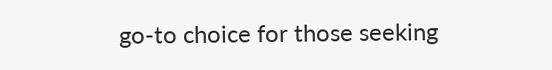go-to choice for those seeking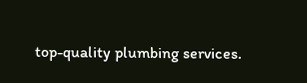top-quality plumbing services.